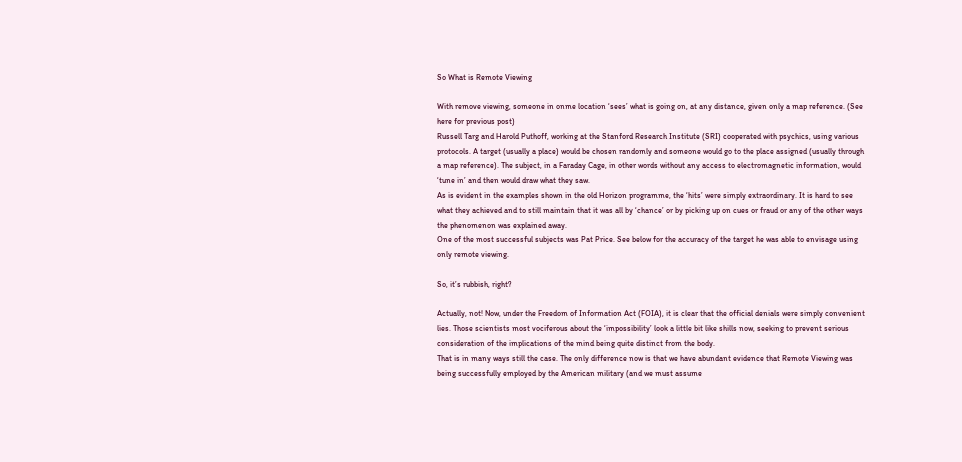So What is Remote Viewing

With remove viewing, someone in onme location ‘sees’ what is going on, at any distance, given only a map reference. (See here for previous post)
Russell Targ and Harold Puthoff, working at the Stanford Research Institute (SRI) cooperated with psychics, using various protocols. A target (usually a place) would be chosen randomly and someone would go to the place assigned (usually through a map reference). The subject, in a Faraday Cage, in other words without any access to electromagnetic information, would ‘tune in’ and then would draw what they saw.
As is evident in the examples shown in the old Horizon programme, the ‘hits’ were simply extraordinary. It is hard to see what they achieved and to still maintain that it was all by ‘chance’ or by picking up on cues or fraud or any of the other ways the phenomenon was explained away.
One of the most successful subjects was Pat Price. See below for the accuracy of the target he was able to envisage using only remote viewing.

So, it’s rubbish, right?

Actually, not! Now, under the Freedom of Information Act (FOIA), it is clear that the official denials were simply convenient lies. Those scientists most vociferous about the ‘impossibility’ look a little bit like shills now, seeking to prevent serious consideration of the implications of the mind being quite distinct from the body.
That is in many ways still the case. The only difference now is that we have abundant evidence that Remote Viewing was being successfully employed by the American military (and we must assume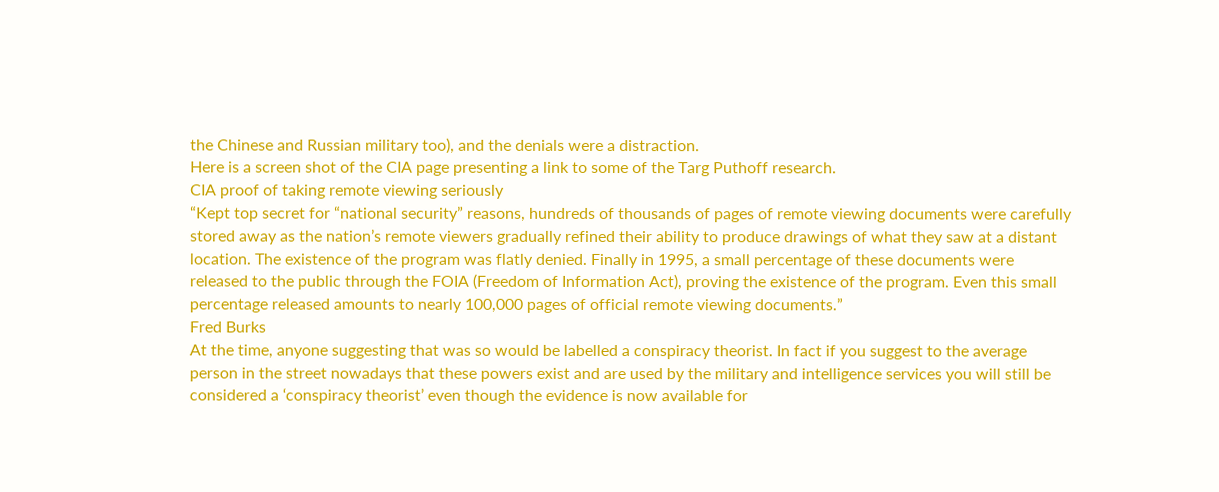the Chinese and Russian military too), and the denials were a distraction.
Here is a screen shot of the CIA page presenting a link to some of the Targ Puthoff research.
CIA proof of taking remote viewing seriously
“Kept top secret for “national security” reasons, hundreds of thousands of pages of remote viewing documents were carefully stored away as the nation’s remote viewers gradually refined their ability to produce drawings of what they saw at a distant location. The existence of the program was flatly denied. Finally in 1995, a small percentage of these documents were released to the public through the FOIA (Freedom of Information Act), proving the existence of the program. Even this small percentage released amounts to nearly 100,000 pages of official remote viewing documents.”
Fred Burks
At the time, anyone suggesting that was so would be labelled a conspiracy theorist. In fact if you suggest to the average person in the street nowadays that these powers exist and are used by the military and intelligence services you will still be considered a ‘conspiracy theorist’ even though the evidence is now available for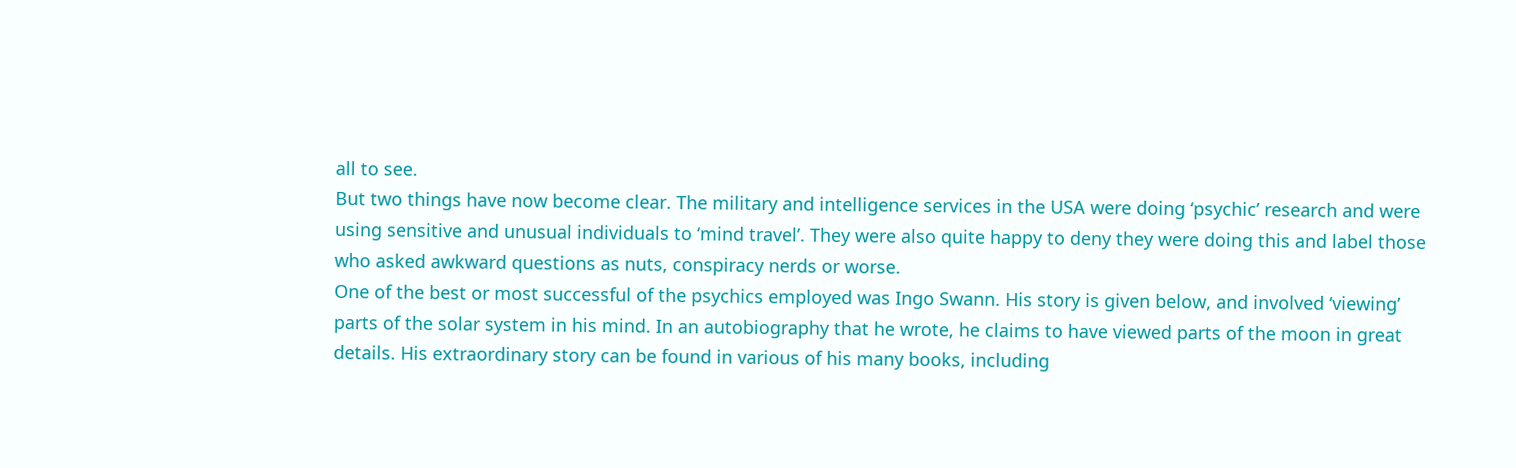all to see.
But two things have now become clear. The military and intelligence services in the USA were doing ‘psychic’ research and were using sensitive and unusual individuals to ‘mind travel’. They were also quite happy to deny they were doing this and label those who asked awkward questions as nuts, conspiracy nerds or worse.
One of the best or most successful of the psychics employed was Ingo Swann. His story is given below, and involved ‘viewing’ parts of the solar system in his mind. In an autobiography that he wrote, he claims to have viewed parts of the moon in great details. His extraordinary story can be found in various of his many books, including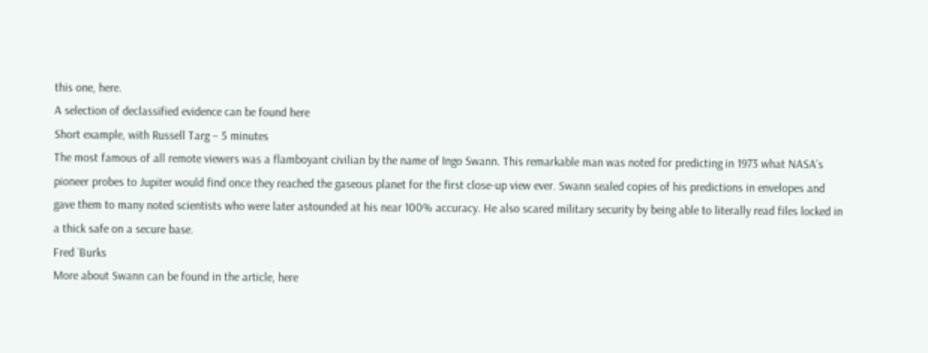this one, here.
A selection of declassified evidence can be found here
Short example, with Russell Targ – 5 minutes
The most famous of all remote viewers was a flamboyant civilian by the name of Ingo Swann. This remarkable man was noted for predicting in 1973 what NASA’s pioneer probes to Jupiter would find once they reached the gaseous planet for the first close-up view ever. Swann sealed copies of his predictions in envelopes and gave them to many noted scientists who were later astounded at his near 100% accuracy. He also scared military security by being able to literally read files locked in a thick safe on a secure base.
Fred `Burks
More about Swann can be found in the article, here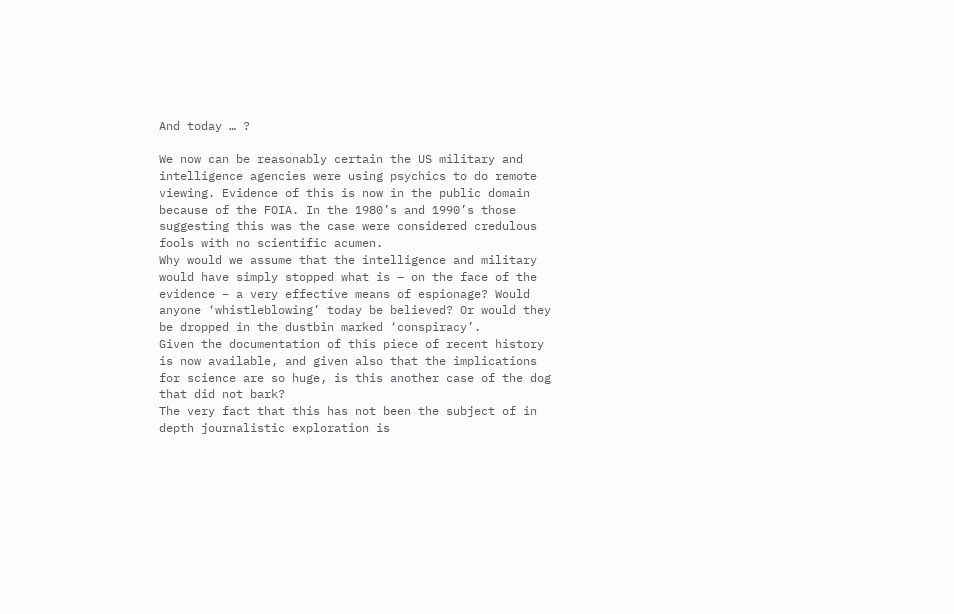And today … ?

We now can be reasonably certain the US military and intelligence agencies were using psychics to do remote viewing. Evidence of this is now in the public domain because of the FOIA. In the 1980’s and 1990’s those suggesting this was the case were considered credulous fools with no scientific acumen.
Why would we assume that the intelligence and military would have simply stopped what is – on the face of the evidence – a very effective means of espionage? Would anyone ‘whistleblowing’ today be believed? Or would they be dropped in the dustbin marked ‘conspiracy’.
Given the documentation of this piece of recent history is now available, and given also that the implications for science are so huge, is this another case of the dog that did not bark?
The very fact that this has not been the subject of in depth journalistic exploration is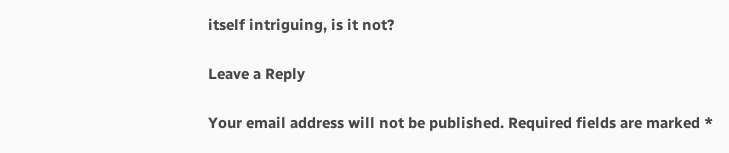itself intriguing, is it not?

Leave a Reply

Your email address will not be published. Required fields are marked *